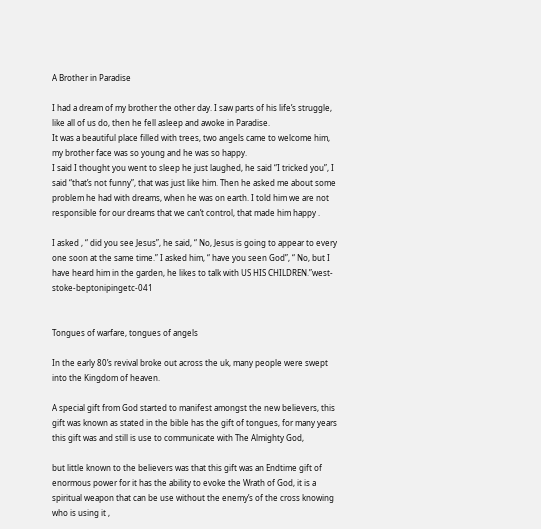A Brother in Paradise

I had a dream of my brother the other day. I saw parts of his life’s struggle, like all of us do, then he fell asleep and awoke in Paradise.
It was a beautiful place filled with trees, two angels came to welcome him, my brother face was so young and he was so happy.
I said I thought you went to sleep he just laughed, he said “I tricked you”, I said “that’s not funny”, that was just like him. Then he asked me about some problem he had with dreams, when he was on earth. I told him we are not responsible for our dreams that we can’t control, that made him happy .

I asked , “ did you see Jesus”, he said, “ No, Jesus is going to appear to every one soon at the same time.” I asked him, “ have you seen God”, “ No, but I have heard him in the garden, he likes to talk with US HIS CHILDREN.”west-stoke-beptonipingetc-041


Tongues of warfare, tongues of angels

In the early 80’s revival broke out across the uk, many people were swept into the Kingdom of heaven.

A special gift from God started to manifest amongst the new believers, this gift was known as stated in the bible has the gift of tongues, for many years this gift was and still is use to communicate with The Almighty God,

but little known to the believers was that this gift was an Endtime gift of enormous power for it has the ability to evoke the Wrath of God, it is a spiritual weapon that can be use without the enemy’s of the cross knowing who is using it ,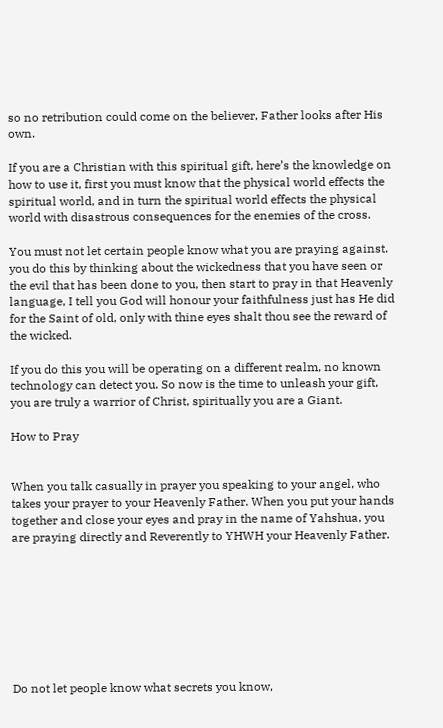so no retribution could come on the believer, Father looks after His own.

If you are a Christian with this spiritual gift, here’s the knowledge on how to use it, first you must know that the physical world effects the spiritual world, and in turn the spiritual world effects the physical world with disastrous consequences for the enemies of the cross.

You must not let certain people know what you are praying against. you do this by thinking about the wickedness that you have seen or the evil that has been done to you, then start to pray in that Heavenly language, I tell you God will honour your faithfulness just has He did for the Saint of old, only with thine eyes shalt thou see the reward of the wicked.

If you do this you will be operating on a different realm, no known technology can detect you. So now is the time to unleash your gift, you are truly a warrior of Christ, spiritually you are a Giant.

How to Pray


When you talk casually in prayer you speaking to your angel, who takes your prayer to your Heavenly Father. When you put your hands together and close your eyes and pray in the name of Yahshua, you are praying directly and Reverently to YHWH your Heavenly Father.








Do not let people know what secrets you know,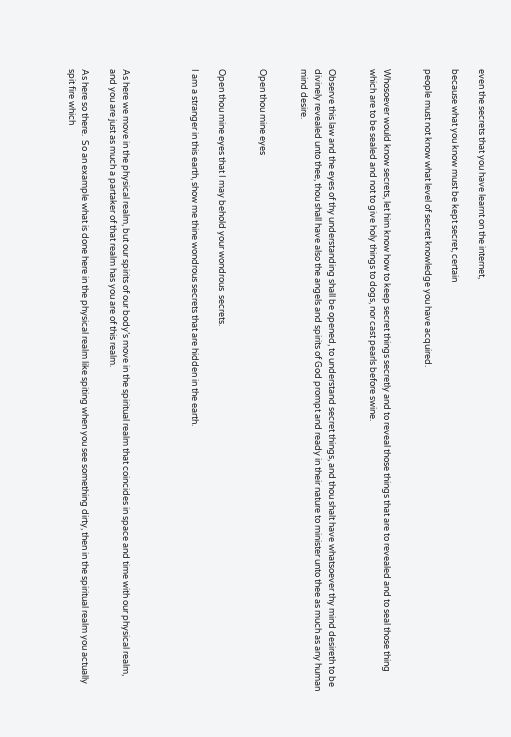even the secrets that you have learnt on the internet,

because what you know must be kept secret, certain

people must not know what level of secret knowledge you have acquired.


Whosoever would know secrets, let him know how to keep secret things secretly and to reveal those things that are to revealed and to seal those thing which are to be sealed and not to give holy things to dogs, nor cast pearls before swine.


Observe this law and the eyes of thy understanding shall be opened, to understand secret things, and thou shalt have whatsoever thy mind desireth to be divinely revealed unto thee, thou shall have also the angels and spirits of God prompt and ready in their nature to minister unto thee as much as any human mind desire.


Open thou mine eyes


Open thou mine eyes that I may behold your wondrous  secrets.

I am a stranger in this earth, show me thine wondrous secrets that are hidden in the earth.




As here we move in the physical realm, but our spirits of our body’s move in the spiritual realm that coincides in space and time with our physical realm, and you are just as much a partaker of that realm has you are of this realm.

As here so there.  So an example what is done here in the physical realm like spiting when you see something dirty, then in the spiritual realm you actually spit fire which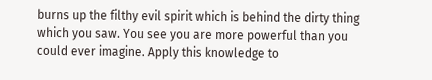burns up the filthy evil spirit which is behind the dirty thing which you saw. You see you are more powerful than you could ever imagine. Apply this knowledge to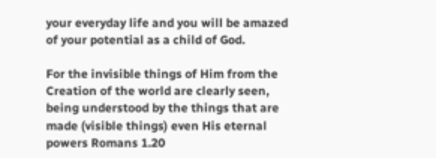your everyday life and you will be amazed of your potential as a child of God.

For the invisible things of Him from the Creation of the world are clearly seen, being understood by the things that are made (visible things) even His eternal powers Romans 1.20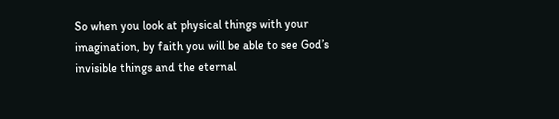So when you look at physical things with your imagination, by faith you will be able to see God’s invisible things and the eternal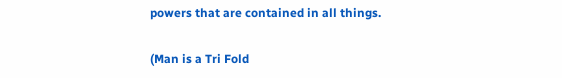powers that are contained in all things.

(Man is a Tri Fold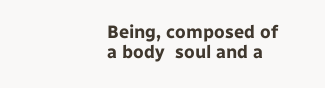Being, composed of a body  soul and a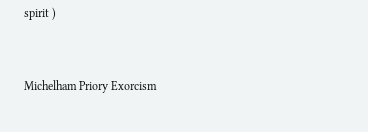spirit )


Michelham Priory Exorcism